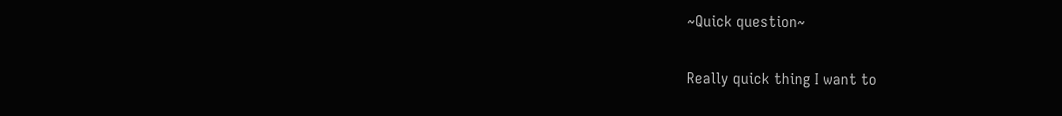~Quick question~

Really quick thing I want to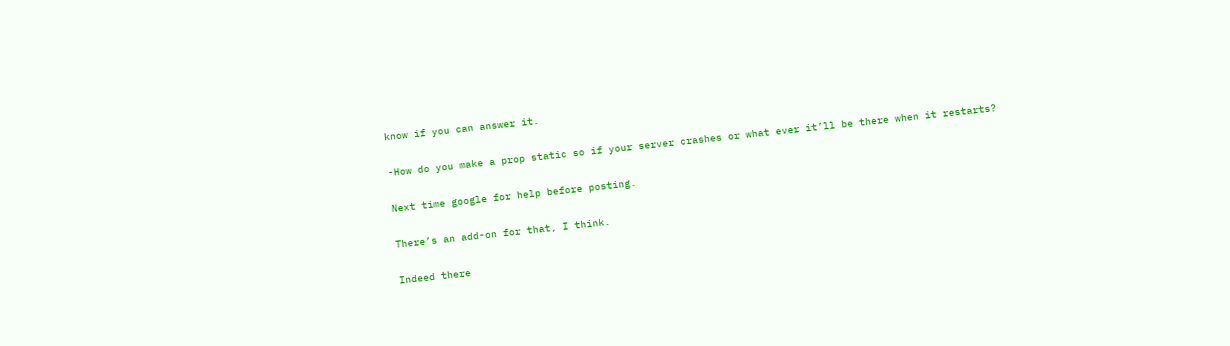know if you can answer it.

-How do you make a prop static so if your server crashes or what ever it’ll be there when it restarts?

Next time google for help before posting.

There’s an add-on for that, I think.

Indeed there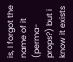is, I forgot the name of it (perma-props?) but i know it exists